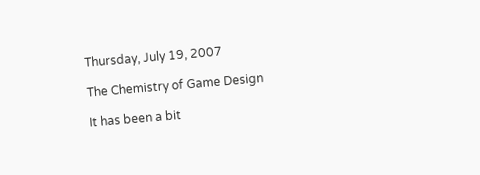Thursday, July 19, 2007

The Chemistry of Game Design

It has been a bit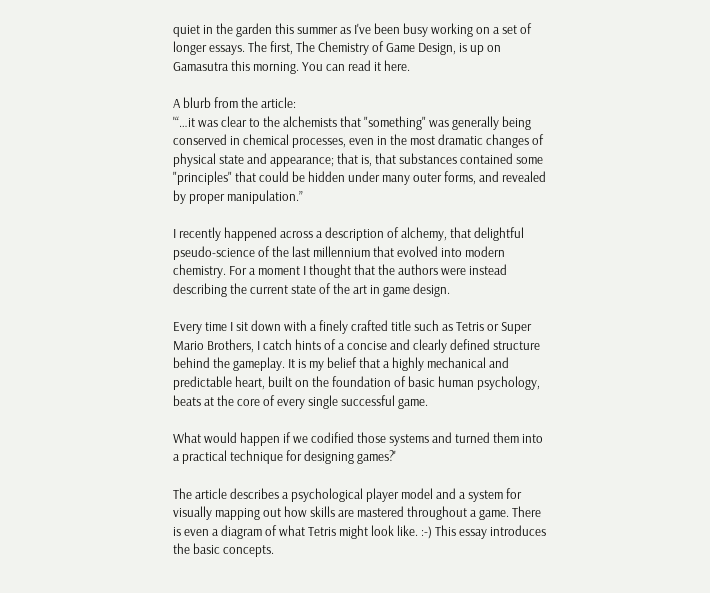quiet in the garden this summer as I've been busy working on a set of longer essays. The first, The Chemistry of Game Design, is up on Gamasutra this morning. You can read it here.

A blurb from the article:
'“…it was clear to the alchemists that "something" was generally being conserved in chemical processes, even in the most dramatic changes of physical state and appearance; that is, that substances contained some "principles" that could be hidden under many outer forms, and revealed by proper manipulation.”

I recently happened across a description of alchemy, that delightful pseudo-science of the last millennium that evolved into modern chemistry. For a moment I thought that the authors were instead describing the current state of the art in game design.

Every time I sit down with a finely crafted title such as Tetris or Super Mario Brothers, I catch hints of a concise and clearly defined structure behind the gameplay. It is my belief that a highly mechanical and predictable heart, built on the foundation of basic human psychology, beats at the core of every single successful game.

What would happen if we codified those systems and turned them into a practical technique for designing games?'

The article describes a psychological player model and a system for visually mapping out how skills are mastered throughout a game. There is even a diagram of what Tetris might look like. :-) This essay introduces the basic concepts.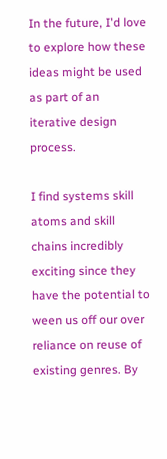In the future, I'd love to explore how these ideas might be used as part of an iterative design process.

I find systems skill atoms and skill chains incredibly exciting since they have the potential to ween us off our over reliance on reuse of existing genres. By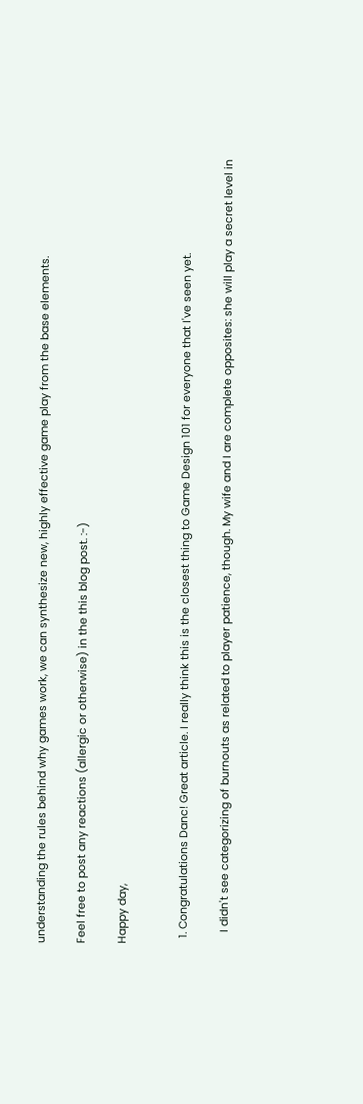understanding the rules behind why games work, we can synthesize new, highly effective game play from the base elements.

Feel free to post any reactions (allergic or otherwise) in the this blog post. :-)

Happy day,


  1. Congratulations Danc! Great article. I really think this is the closest thing to Game Design 101 for everyone that I've seen yet.

    I didn't see categorizing of burnouts as related to player patience, though. My wife and I are complete opposites: she will play a secret level in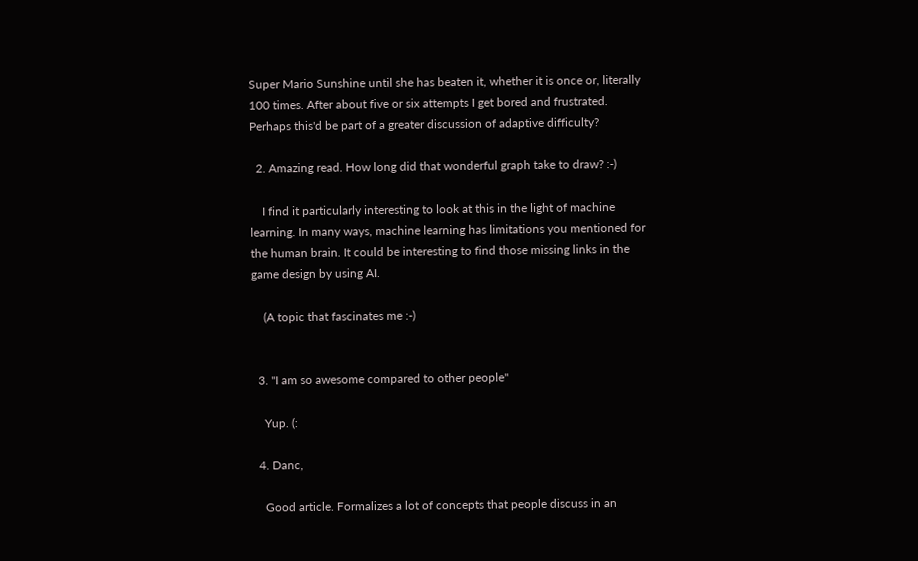Super Mario Sunshine until she has beaten it, whether it is once or, literally 100 times. After about five or six attempts I get bored and frustrated. Perhaps this'd be part of a greater discussion of adaptive difficulty?

  2. Amazing read. How long did that wonderful graph take to draw? :-)

    I find it particularly interesting to look at this in the light of machine learning. In many ways, machine learning has limitations you mentioned for the human brain. It could be interesting to find those missing links in the game design by using AI.

    (A topic that fascinates me :-)


  3. "I am so awesome compared to other people"

    Yup. (:

  4. Danc,

    Good article. Formalizes a lot of concepts that people discuss in an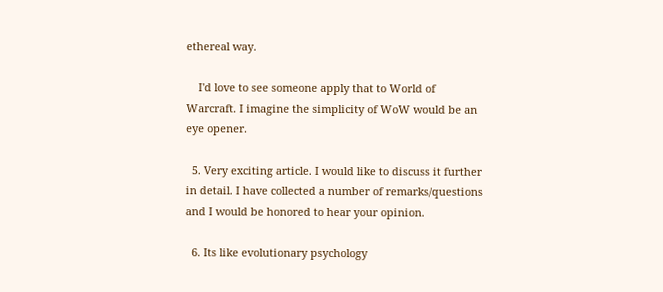ethereal way.

    I'd love to see someone apply that to World of Warcraft. I imagine the simplicity of WoW would be an eye opener.

  5. Very exciting article. I would like to discuss it further in detail. I have collected a number of remarks/questions and I would be honored to hear your opinion.

  6. Its like evolutionary psychology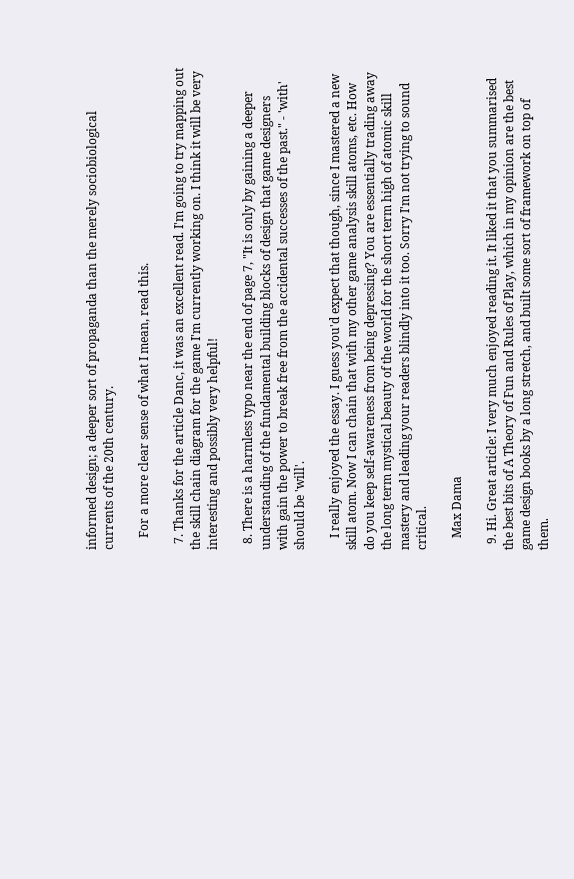informed design; a deeper sort of propaganda than the merely sociobiological currents of the 20th century.

    For a more clear sense of what I mean, read this.

  7. Thanks for the article Danc, it was an excellent read. I'm going to try mapping out the skill chain diagram for the game I'm currently working on. I think it will be very interesting and possibly very helpful!

  8. There is a harmless typo near the end of page 7, "It is only by gaining a deeper understanding of the fundamental building blocks of design that game designers with gain the power to break free from the accidental successes of the past." - 'with' should be 'will'.

    I really enjoyed the essay. I guess you'd expect that though, since I mastered a new skill atom. Now I can chain that with my other game analysis skill atoms, etc. How do you keep self-awareness from being depressing? You are essentially trading away the long term mystical beauty of the world for the short term high of atomic skill mastery and leading your readers blindly into it too. Sorry I'm not trying to sound critical.

    Max Dama

  9. Hi. Great article: I very much enjoyed reading it. It liked it that you summarised the best bits of A Theory of Fun and Rules of Play, which in my opinion are the best game design books by a long stretch, and built some sort of framework on top of them.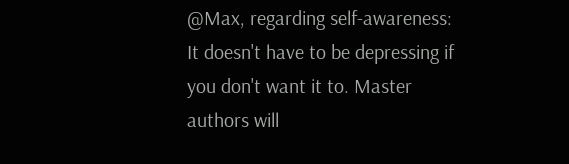@Max, regarding self-awareness: It doesn't have to be depressing if you don't want it to. Master authors will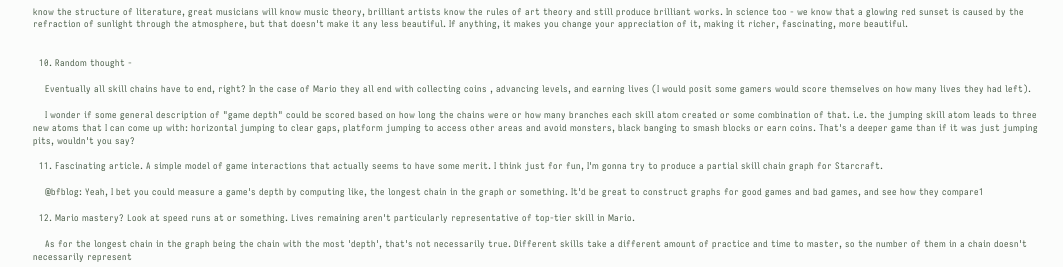know the structure of literature, great musicians will know music theory, brilliant artists know the rules of art theory and still produce brilliant works. In science too - we know that a glowing red sunset is caused by the refraction of sunlight through the atmosphere, but that doesn't make it any less beautiful. If anything, it makes you change your appreciation of it, making it richer, fascinating, more beautiful.


  10. Random thought -

    Eventually all skill chains have to end, right? In the case of Mario they all end with collecting coins , advancing levels, and earning lives (I would posit some gamers would score themselves on how many lives they had left).

    I wonder if some general description of "game depth" could be scored based on how long the chains were or how many branches each skill atom created or some combination of that. i.e. the jumping skill atom leads to three new atoms that I can come up with: horizontal jumping to clear gaps, platform jumping to access other areas and avoid monsters, black banging to smash blocks or earn coins. That's a deeper game than if it was just jumping pits, wouldn't you say?

  11. Fascinating article. A simple model of game interactions that actually seems to have some merit. I think just for fun, I'm gonna try to produce a partial skill chain graph for Starcraft.

    @bfblog: Yeah, I bet you could measure a game's depth by computing like, the longest chain in the graph or something. It'd be great to construct graphs for good games and bad games, and see how they compare1

  12. Mario mastery? Look at speed runs at or something. Lives remaining aren't particularly representative of top-tier skill in Mario.

    As for the longest chain in the graph being the chain with the most 'depth', that's not necessarily true. Different skills take a different amount of practice and time to master, so the number of them in a chain doesn't necessarily represent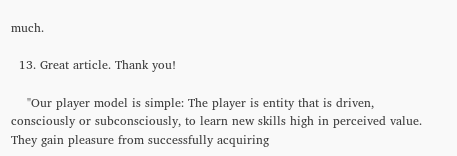much.

  13. Great article. Thank you!

    "Our player model is simple: The player is entity that is driven, consciously or subconsciously, to learn new skills high in perceived value. They gain pleasure from successfully acquiring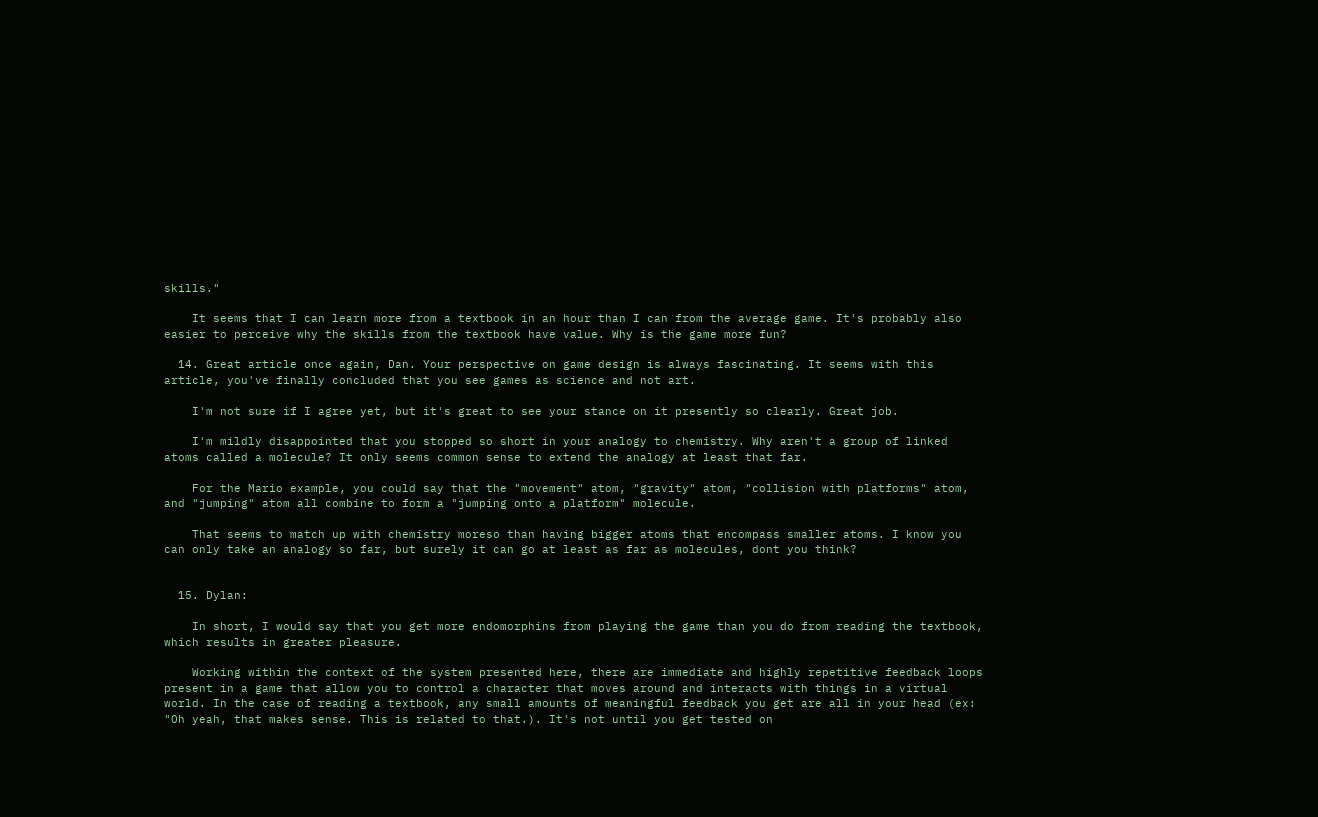skills."

    It seems that I can learn more from a textbook in an hour than I can from the average game. It's probably also easier to perceive why the skills from the textbook have value. Why is the game more fun?

  14. Great article once again, Dan. Your perspective on game design is always fascinating. It seems with this article, you've finally concluded that you see games as science and not art.

    I'm not sure if I agree yet, but it's great to see your stance on it presently so clearly. Great job.

    I'm mildly disappointed that you stopped so short in your analogy to chemistry. Why aren't a group of linked atoms called a molecule? It only seems common sense to extend the analogy at least that far.

    For the Mario example, you could say that the "movement" atom, "gravity" atom, "collision with platforms" atom, and "jumping" atom all combine to form a "jumping onto a platform" molecule.

    That seems to match up with chemistry moreso than having bigger atoms that encompass smaller atoms. I know you can only take an analogy so far, but surely it can go at least as far as molecules, dont you think?


  15. Dylan:

    In short, I would say that you get more endomorphins from playing the game than you do from reading the textbook, which results in greater pleasure.

    Working within the context of the system presented here, there are immediate and highly repetitive feedback loops present in a game that allow you to control a character that moves around and interacts with things in a virtual world. In the case of reading a textbook, any small amounts of meaningful feedback you get are all in your head (ex: "Oh yeah, that makes sense. This is related to that.). It's not until you get tested on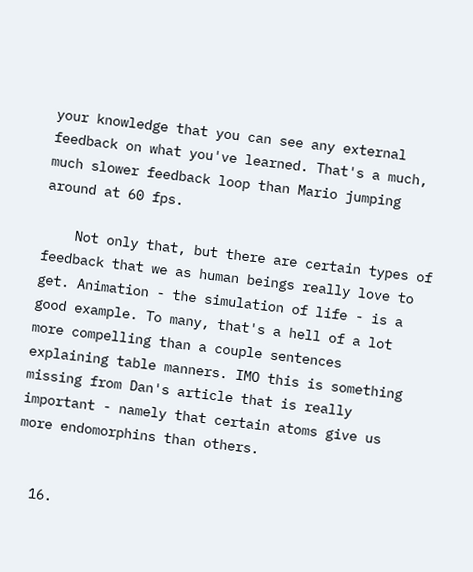your knowledge that you can see any external feedback on what you've learned. That's a much, much slower feedback loop than Mario jumping around at 60 fps.

    Not only that, but there are certain types of feedback that we as human beings really love to get. Animation - the simulation of life - is a good example. To many, that's a hell of a lot more compelling than a couple sentences explaining table manners. IMO this is something missing from Dan's article that is really important - namely that certain atoms give us more endomorphins than others.


  16.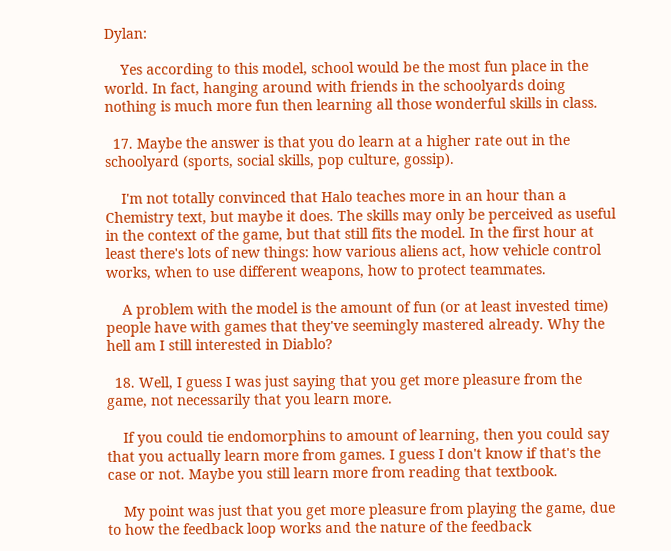Dylan:

    Yes according to this model, school would be the most fun place in the world. In fact, hanging around with friends in the schoolyards doing nothing is much more fun then learning all those wonderful skills in class.

  17. Maybe the answer is that you do learn at a higher rate out in the schoolyard (sports, social skills, pop culture, gossip).

    I'm not totally convinced that Halo teaches more in an hour than a Chemistry text, but maybe it does. The skills may only be perceived as useful in the context of the game, but that still fits the model. In the first hour at least there's lots of new things: how various aliens act, how vehicle control works, when to use different weapons, how to protect teammates.

    A problem with the model is the amount of fun (or at least invested time) people have with games that they've seemingly mastered already. Why the hell am I still interested in Diablo?

  18. Well, I guess I was just saying that you get more pleasure from the game, not necessarily that you learn more.

    If you could tie endomorphins to amount of learning, then you could say that you actually learn more from games. I guess I don't know if that's the case or not. Maybe you still learn more from reading that textbook.

    My point was just that you get more pleasure from playing the game, due to how the feedback loop works and the nature of the feedback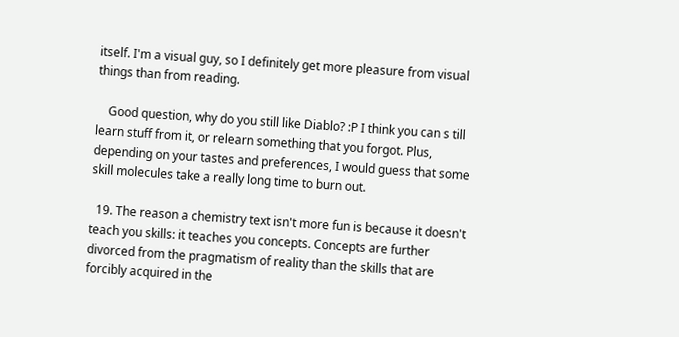itself. I'm a visual guy, so I definitely get more pleasure from visual things than from reading.

    Good question, why do you still like Diablo? :P I think you can s till learn stuff from it, or relearn something that you forgot. Plus, depending on your tastes and preferences, I would guess that some skill molecules take a really long time to burn out.

  19. The reason a chemistry text isn't more fun is because it doesn't teach you skills: it teaches you concepts. Concepts are further divorced from the pragmatism of reality than the skills that are forcibly acquired in the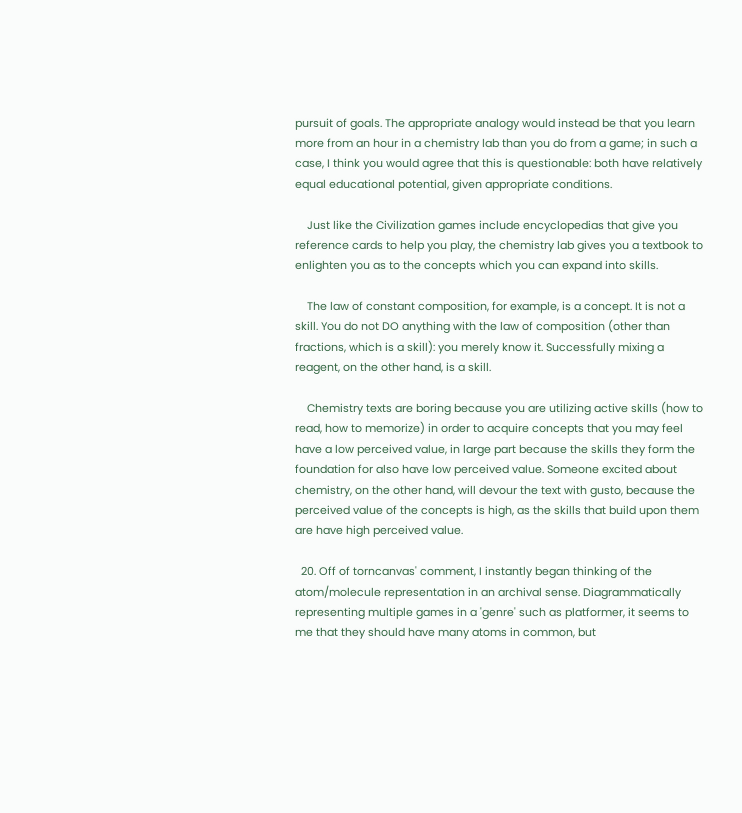pursuit of goals. The appropriate analogy would instead be that you learn more from an hour in a chemistry lab than you do from a game; in such a case, I think you would agree that this is questionable: both have relatively equal educational potential, given appropriate conditions.

    Just like the Civilization games include encyclopedias that give you reference cards to help you play, the chemistry lab gives you a textbook to enlighten you as to the concepts which you can expand into skills.

    The law of constant composition, for example, is a concept. It is not a skill. You do not DO anything with the law of composition (other than fractions, which is a skill): you merely know it. Successfully mixing a reagent, on the other hand, is a skill.

    Chemistry texts are boring because you are utilizing active skills (how to read, how to memorize) in order to acquire concepts that you may feel have a low perceived value, in large part because the skills they form the foundation for also have low perceived value. Someone excited about chemistry, on the other hand, will devour the text with gusto, because the perceived value of the concepts is high, as the skills that build upon them are have high perceived value.

  20. Off of torncanvas' comment, I instantly began thinking of the atom/molecule representation in an archival sense. Diagrammatically representing multiple games in a 'genre' such as platformer, it seems to me that they should have many atoms in common, but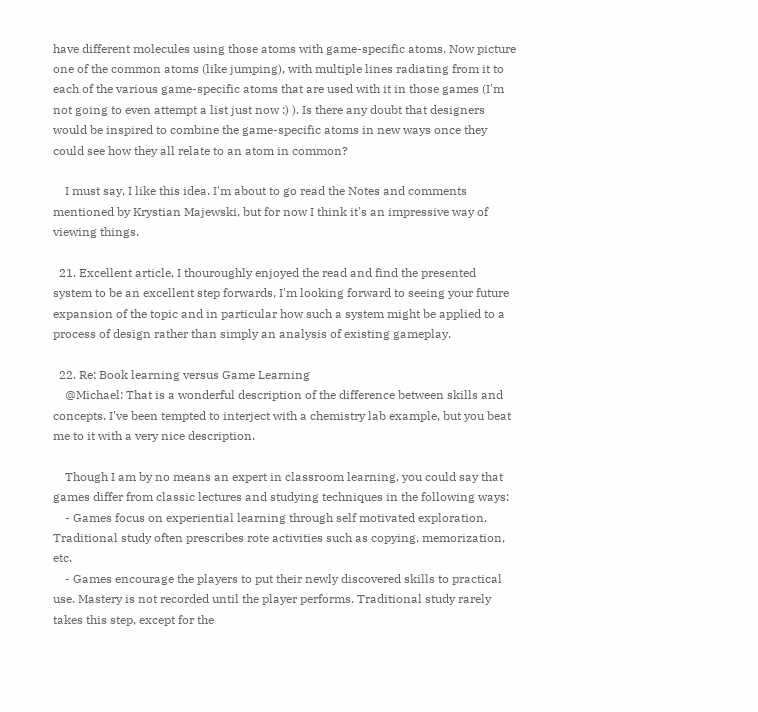have different molecules using those atoms with game-specific atoms. Now picture one of the common atoms (like jumping), with multiple lines radiating from it to each of the various game-specific atoms that are used with it in those games (I'm not going to even attempt a list just now :) ). Is there any doubt that designers would be inspired to combine the game-specific atoms in new ways once they could see how they all relate to an atom in common?

    I must say, I like this idea. I'm about to go read the Notes and comments mentioned by Krystian Majewski, but for now I think it's an impressive way of viewing things.

  21. Excellent article, I thouroughly enjoyed the read and find the presented system to be an excellent step forwards, I'm looking forward to seeing your future expansion of the topic and in particular how such a system might be applied to a process of design rather than simply an analysis of existing gameplay.

  22. Re: Book learning versus Game Learning
    @Michael: That is a wonderful description of the difference between skills and concepts. I've been tempted to interject with a chemistry lab example, but you beat me to it with a very nice description.

    Though I am by no means an expert in classroom learning, you could say that games differ from classic lectures and studying techniques in the following ways:
    - Games focus on experiential learning through self motivated exploration. Traditional study often prescribes rote activities such as copying, memorization, etc.
    - Games encourage the players to put their newly discovered skills to practical use. Mastery is not recorded until the player performs. Traditional study rarely takes this step, except for the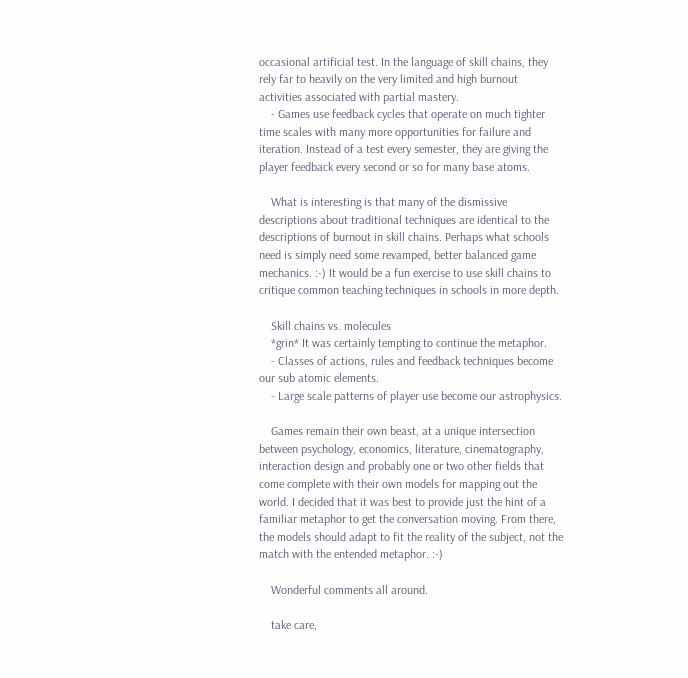occasional artificial test. In the language of skill chains, they rely far to heavily on the very limited and high burnout activities associated with partial mastery.
    - Games use feedback cycles that operate on much tighter time scales with many more opportunities for failure and iteration. Instead of a test every semester, they are giving the player feedback every second or so for many base atoms.

    What is interesting is that many of the dismissive descriptions about traditional techniques are identical to the descriptions of burnout in skill chains. Perhaps what schools need is simply need some revamped, better balanced game mechanics. :-) It would be a fun exercise to use skill chains to critique common teaching techniques in schools in more depth.

    Skill chains vs. molecules
    *grin* It was certainly tempting to continue the metaphor.
    - Classes of actions, rules and feedback techniques become our sub atomic elements.
    - Large scale patterns of player use become our astrophysics.

    Games remain their own beast, at a unique intersection between psychology, economics, literature, cinematography, interaction design and probably one or two other fields that come complete with their own models for mapping out the world. I decided that it was best to provide just the hint of a familiar metaphor to get the conversation moving. From there, the models should adapt to fit the reality of the subject, not the match with the entended metaphor. :-)

    Wonderful comments all around.

    take care,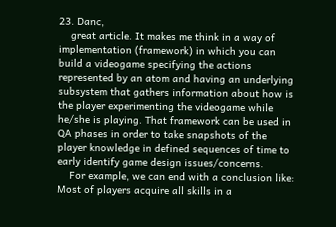23. Danc,
    great article. It makes me think in a way of implementation (framework) in which you can build a videogame specifying the actions represented by an atom and having an underlying subsystem that gathers information about how is the player experimenting the videogame while he/she is playing. That framework can be used in QA phases in order to take snapshots of the player knowledge in defined sequences of time to early identify game design issues/concerns.
    For example, we can end with a conclusion like: Most of players acquire all skills in a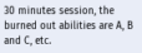30 minutes session, the burned out abilities are A, B and C, etc.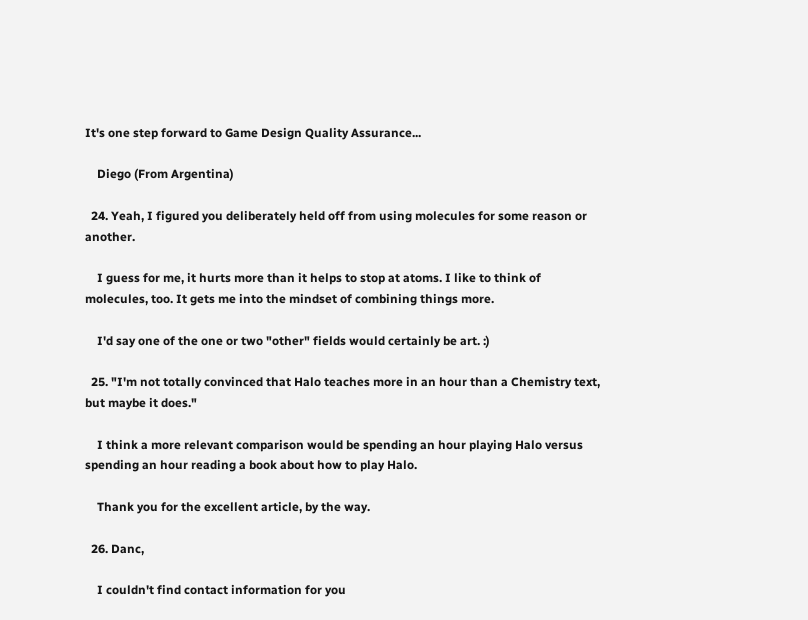It's one step forward to Game Design Quality Assurance...

    Diego (From Argentina)

  24. Yeah, I figured you deliberately held off from using molecules for some reason or another.

    I guess for me, it hurts more than it helps to stop at atoms. I like to think of molecules, too. It gets me into the mindset of combining things more.

    I'd say one of the one or two "other" fields would certainly be art. :)

  25. "I'm not totally convinced that Halo teaches more in an hour than a Chemistry text, but maybe it does."

    I think a more relevant comparison would be spending an hour playing Halo versus spending an hour reading a book about how to play Halo.

    Thank you for the excellent article, by the way.

  26. Danc,

    I couldn't find contact information for you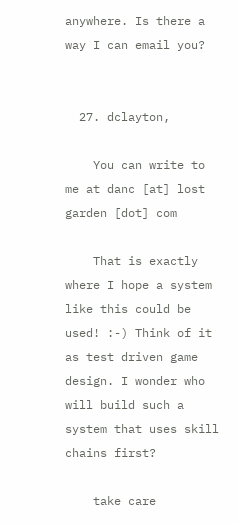anywhere. Is there a way I can email you?


  27. dclayton,

    You can write to me at danc [at] lost garden [dot] com

    That is exactly where I hope a system like this could be used! :-) Think of it as test driven game design. I wonder who will build such a system that uses skill chains first?

    take care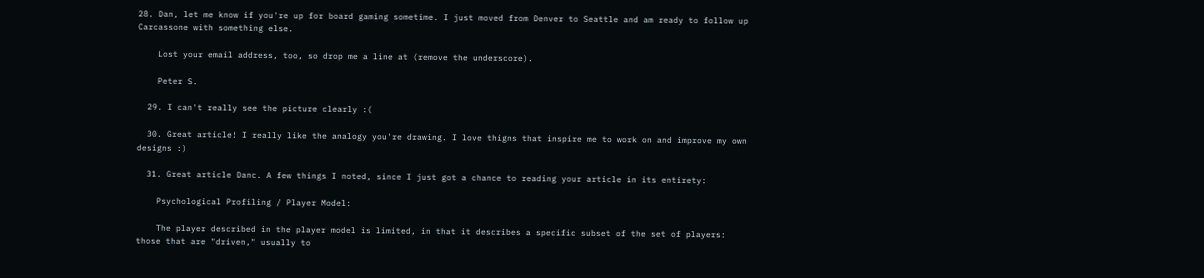28. Dan, let me know if you're up for board gaming sometime. I just moved from Denver to Seattle and am ready to follow up Carcassone with something else.

    Lost your email address, too, so drop me a line at (remove the underscore).

    Peter S.

  29. I can't really see the picture clearly :(

  30. Great article! I really like the analogy you're drawing. I love thigns that inspire me to work on and improve my own designs :)

  31. Great article Danc. A few things I noted, since I just got a chance to reading your article in its entirety:

    Psychological Profiling / Player Model:

    The player described in the player model is limited, in that it describes a specific subset of the set of players: those that are "driven," usually to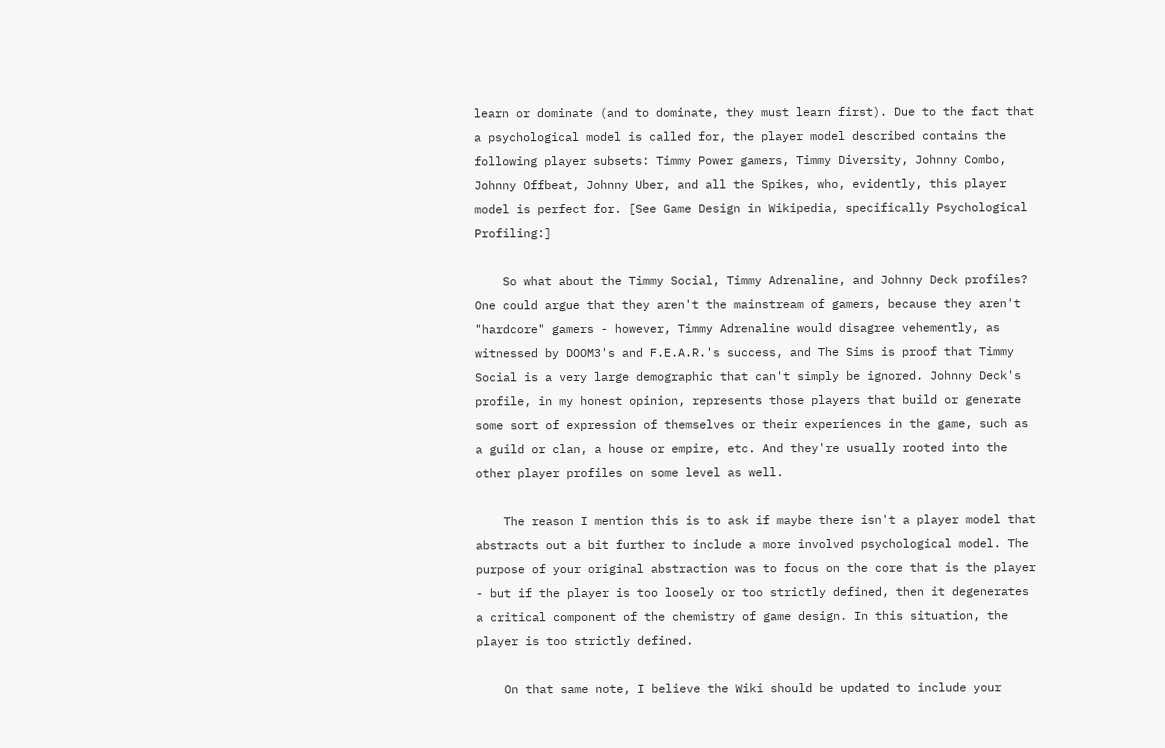learn or dominate (and to dominate, they must learn first). Due to the fact that a psychological model is called for, the player model described contains the following player subsets: Timmy Power gamers, Timmy Diversity, Johnny Combo, Johnny Offbeat, Johnny Uber, and all the Spikes, who, evidently, this player model is perfect for. [See Game Design in Wikipedia, specifically Psychological Profiling:]

    So what about the Timmy Social, Timmy Adrenaline, and Johnny Deck profiles? One could argue that they aren't the mainstream of gamers, because they aren't "hardcore" gamers - however, Timmy Adrenaline would disagree vehemently, as witnessed by DOOM3's and F.E.A.R.'s success, and The Sims is proof that Timmy Social is a very large demographic that can't simply be ignored. Johnny Deck's profile, in my honest opinion, represents those players that build or generate some sort of expression of themselves or their experiences in the game, such as a guild or clan, a house or empire, etc. And they're usually rooted into the other player profiles on some level as well.

    The reason I mention this is to ask if maybe there isn't a player model that abstracts out a bit further to include a more involved psychological model. The purpose of your original abstraction was to focus on the core that is the player - but if the player is too loosely or too strictly defined, then it degenerates a critical component of the chemistry of game design. In this situation, the player is too strictly defined.

    On that same note, I believe the Wiki should be updated to include your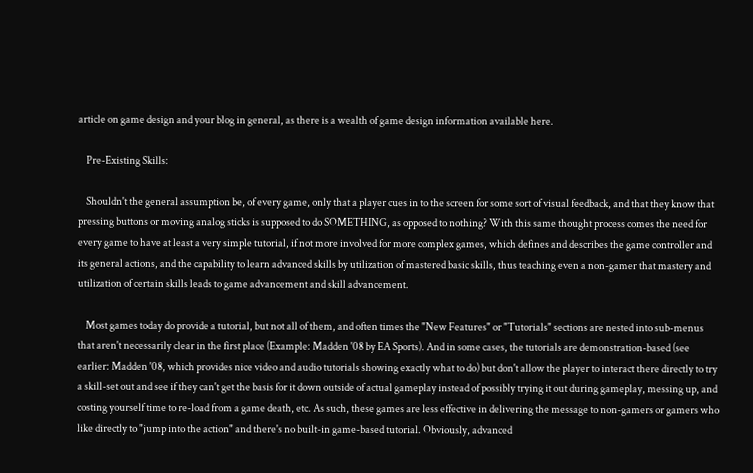article on game design and your blog in general, as there is a wealth of game design information available here.

    Pre-Existing Skills:

    Shouldn't the general assumption be, of every game, only that a player cues in to the screen for some sort of visual feedback, and that they know that pressing buttons or moving analog sticks is supposed to do SOMETHING, as opposed to nothing? With this same thought process comes the need for every game to have at least a very simple tutorial, if not more involved for more complex games, which defines and describes the game controller and its general actions, and the capability to learn advanced skills by utilization of mastered basic skills, thus teaching even a non-gamer that mastery and utilization of certain skills leads to game advancement and skill advancement.

    Most games today do provide a tutorial, but not all of them, and often times the "New Features" or "Tutorials" sections are nested into sub-menus that aren't necessarily clear in the first place (Example: Madden '08 by EA Sports). And in some cases, the tutorials are demonstration-based (see earlier: Madden '08, which provides nice video and audio tutorials showing exactly what to do) but don't allow the player to interact there directly to try a skill-set out and see if they can't get the basis for it down outside of actual gameplay instead of possibly trying it out during gameplay, messing up, and costing yourself time to re-load from a game death, etc. As such, these games are less effective in delivering the message to non-gamers or gamers who like directly to "jump into the action" and there's no built-in game-based tutorial. Obviously, advanced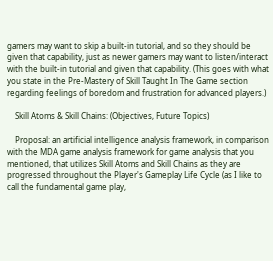gamers may want to skip a built-in tutorial, and so they should be given that capability, just as newer gamers may want to listen/interact with the built-in tutorial and given that capability. (This goes with what you state in the Pre-Mastery of Skill Taught In The Game section regarding feelings of boredom and frustration for advanced players.)

    Skill Atoms & Skill Chains: (Objectives, Future Topics)

    Proposal: an artificial intelligence analysis framework, in comparison with the MDA game analysis framework for game analysis that you mentioned, that utilizes Skill Atoms and Skill Chains as they are progressed throughout the Player's Gameplay Life Cycle (as I like to call the fundamental game play,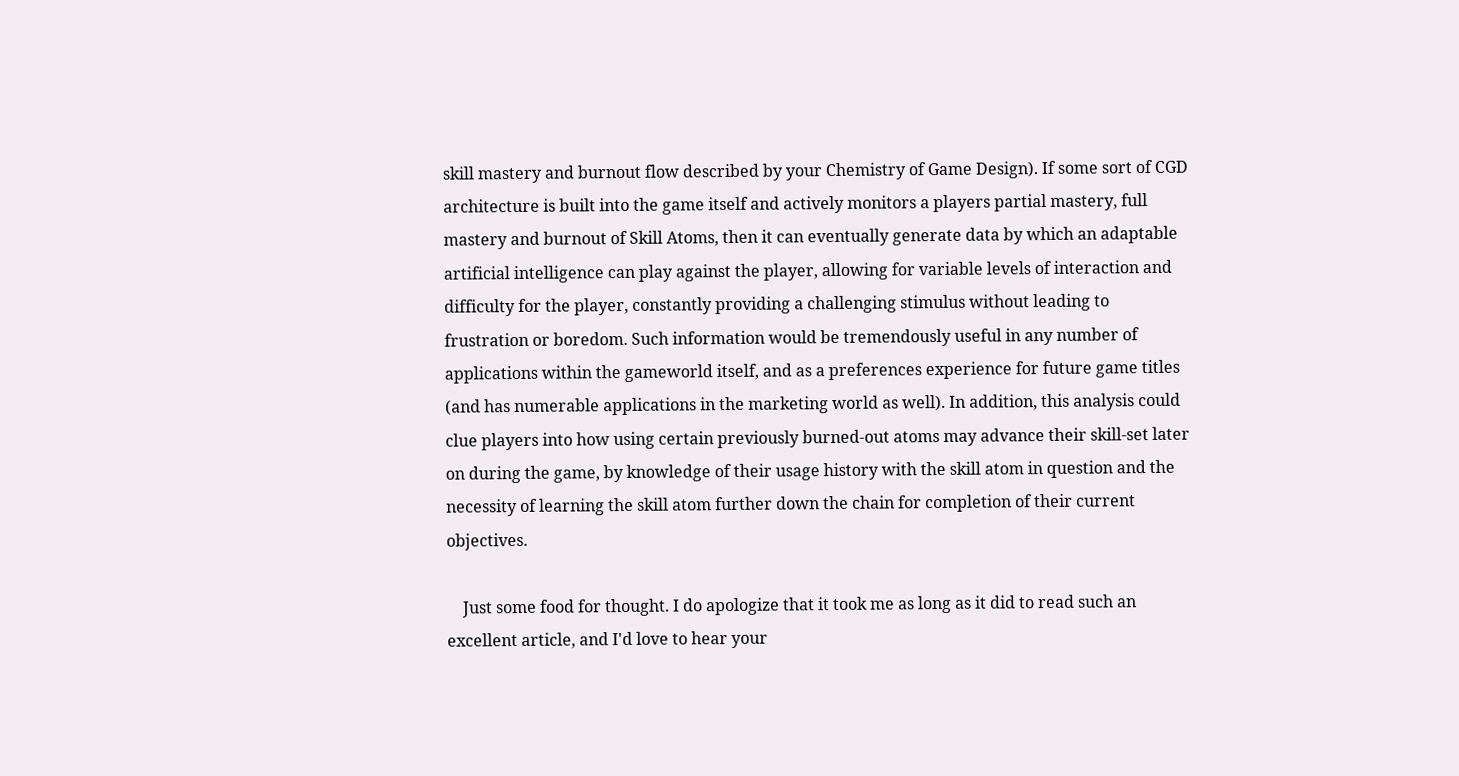skill mastery and burnout flow described by your Chemistry of Game Design). If some sort of CGD architecture is built into the game itself and actively monitors a players partial mastery, full mastery and burnout of Skill Atoms, then it can eventually generate data by which an adaptable artificial intelligence can play against the player, allowing for variable levels of interaction and difficulty for the player, constantly providing a challenging stimulus without leading to frustration or boredom. Such information would be tremendously useful in any number of applications within the gameworld itself, and as a preferences experience for future game titles (and has numerable applications in the marketing world as well). In addition, this analysis could clue players into how using certain previously burned-out atoms may advance their skill-set later on during the game, by knowledge of their usage history with the skill atom in question and the necessity of learning the skill atom further down the chain for completion of their current objectives.

    Just some food for thought. I do apologize that it took me as long as it did to read such an excellent article, and I'd love to hear your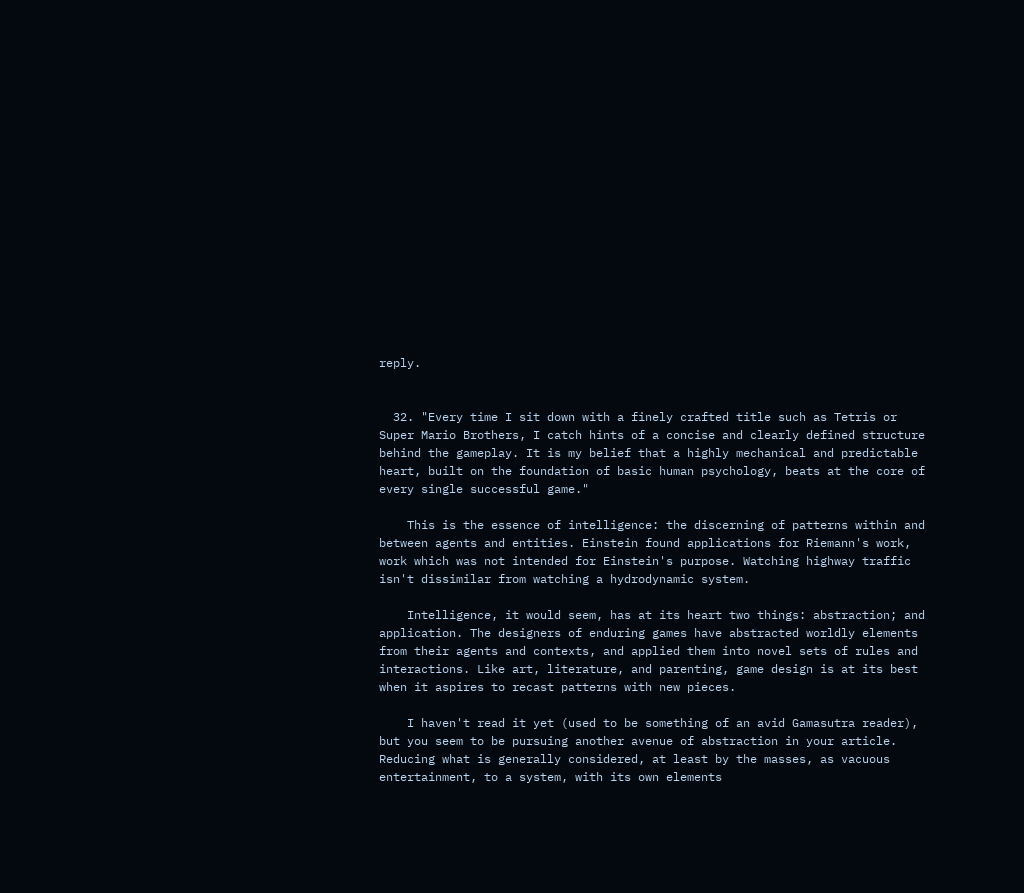reply.


  32. "Every time I sit down with a finely crafted title such as Tetris or Super Mario Brothers, I catch hints of a concise and clearly defined structure behind the gameplay. It is my belief that a highly mechanical and predictable heart, built on the foundation of basic human psychology, beats at the core of every single successful game."

    This is the essence of intelligence: the discerning of patterns within and between agents and entities. Einstein found applications for Riemann's work, work which was not intended for Einstein's purpose. Watching highway traffic isn't dissimilar from watching a hydrodynamic system.

    Intelligence, it would seem, has at its heart two things: abstraction; and application. The designers of enduring games have abstracted worldly elements from their agents and contexts, and applied them into novel sets of rules and interactions. Like art, literature, and parenting, game design is at its best when it aspires to recast patterns with new pieces.

    I haven't read it yet (used to be something of an avid Gamasutra reader), but you seem to be pursuing another avenue of abstraction in your article. Reducing what is generally considered, at least by the masses, as vacuous entertainment, to a system, with its own elements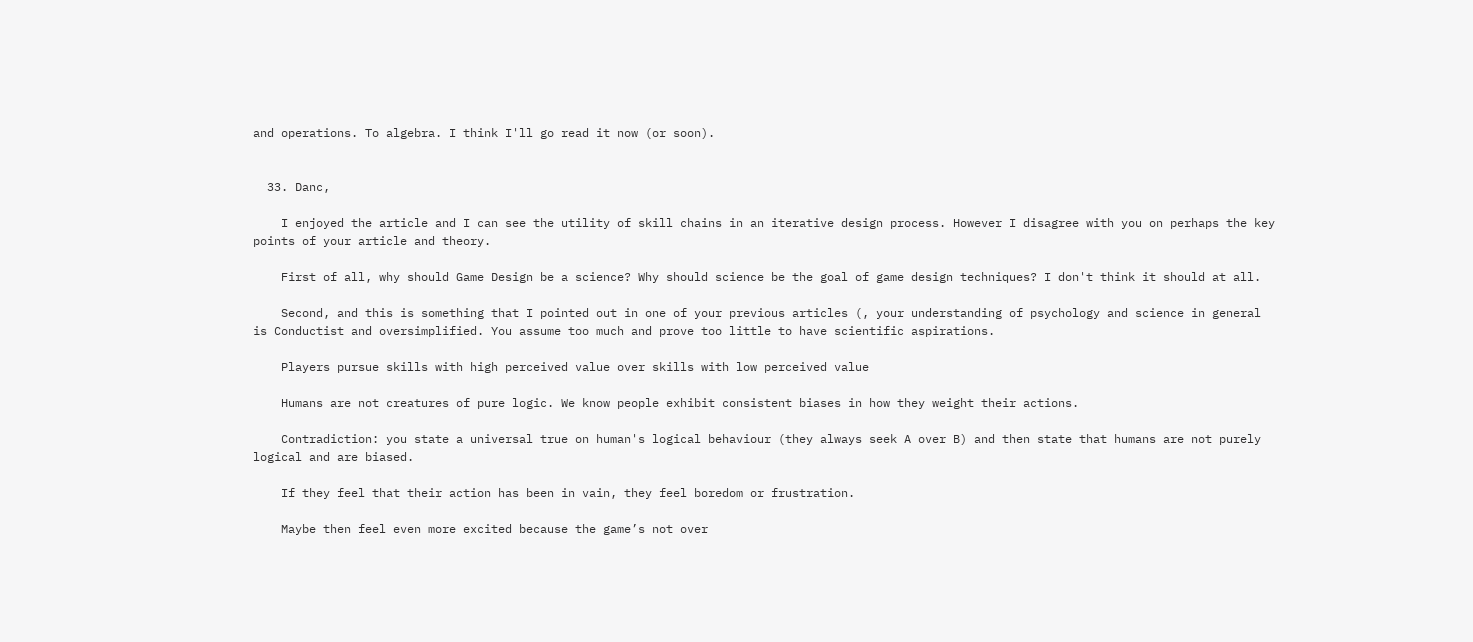and operations. To algebra. I think I'll go read it now (or soon).


  33. Danc,

    I enjoyed the article and I can see the utility of skill chains in an iterative design process. However I disagree with you on perhaps the key points of your article and theory.

    First of all, why should Game Design be a science? Why should science be the goal of game design techniques? I don't think it should at all.

    Second, and this is something that I pointed out in one of your previous articles (, your understanding of psychology and science in general is Conductist and oversimplified. You assume too much and prove too little to have scientific aspirations.

    Players pursue skills with high perceived value over skills with low perceived value

    Humans are not creatures of pure logic. We know people exhibit consistent biases in how they weight their actions.

    Contradiction: you state a universal true on human's logical behaviour (they always seek A over B) and then state that humans are not purely logical and are biased.

    If they feel that their action has been in vain, they feel boredom or frustration.

    Maybe then feel even more excited because the game’s not over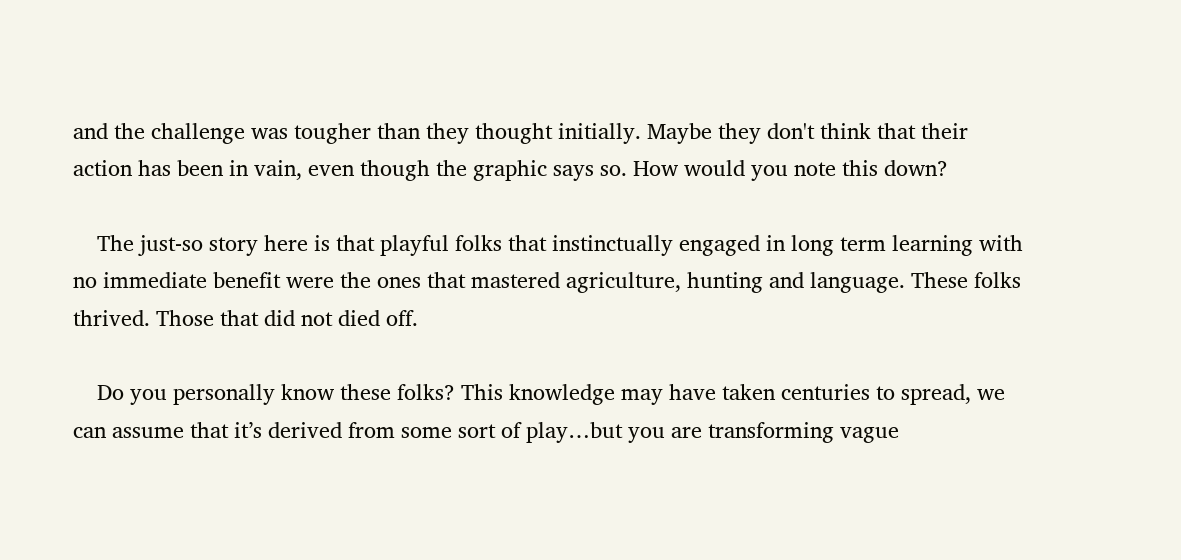and the challenge was tougher than they thought initially. Maybe they don't think that their action has been in vain, even though the graphic says so. How would you note this down?

    The just-so story here is that playful folks that instinctually engaged in long term learning with no immediate benefit were the ones that mastered agriculture, hunting and language. These folks thrived. Those that did not died off.

    Do you personally know these folks? This knowledge may have taken centuries to spread, we can assume that it’s derived from some sort of play…but you are transforming vague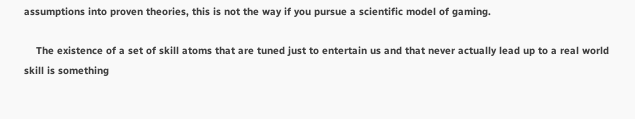assumptions into proven theories, this is not the way if you pursue a scientific model of gaming.

    The existence of a set of skill atoms that are tuned just to entertain us and that never actually lead up to a real world skill is something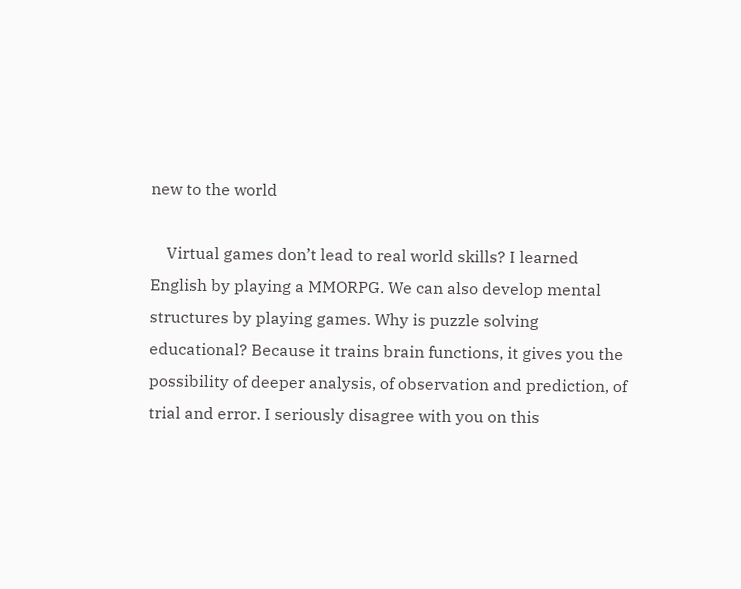new to the world

    Virtual games don’t lead to real world skills? I learned English by playing a MMORPG. We can also develop mental structures by playing games. Why is puzzle solving educational? Because it trains brain functions, it gives you the possibility of deeper analysis, of observation and prediction, of trial and error. I seriously disagree with you on this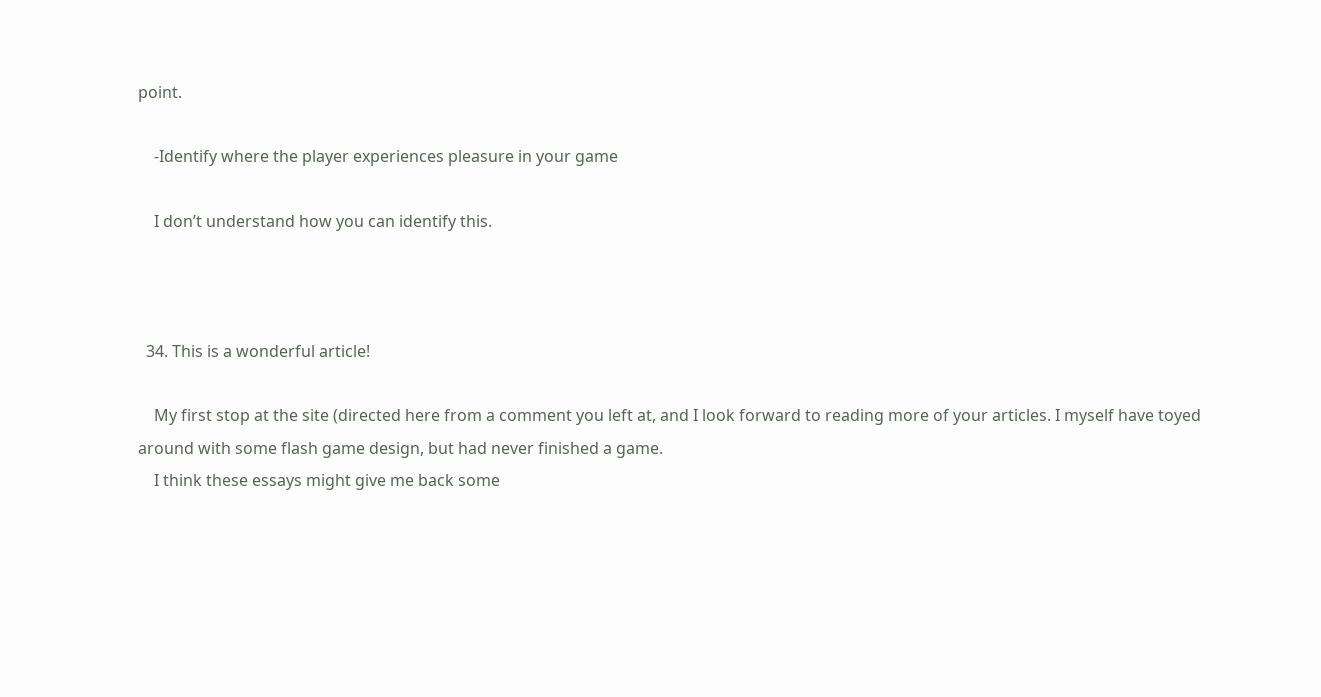point.

    -Identify where the player experiences pleasure in your game

    I don’t understand how you can identify this.



  34. This is a wonderful article!

    My first stop at the site (directed here from a comment you left at, and I look forward to reading more of your articles. I myself have toyed around with some flash game design, but had never finished a game.
    I think these essays might give me back some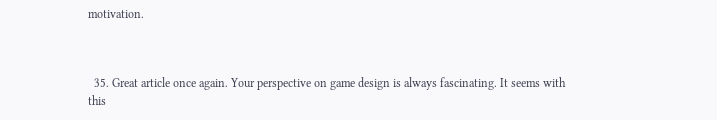motivation.



  35. Great article once again. Your perspective on game design is always fascinating. It seems with this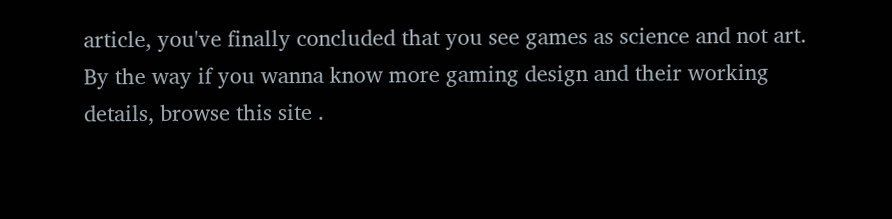article, you've finally concluded that you see games as science and not art. By the way if you wanna know more gaming design and their working details, browse this site .